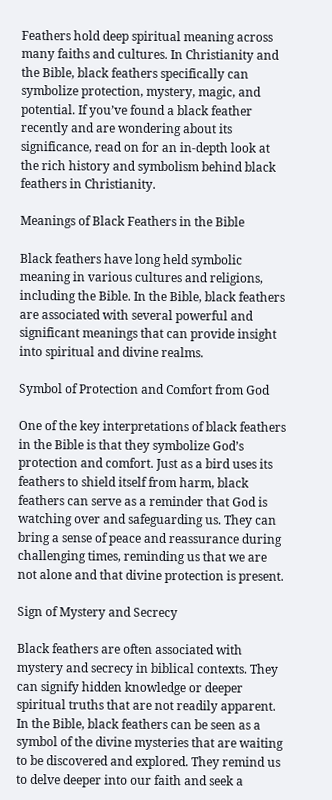Feathers hold deep spiritual meaning across many faiths and cultures. In Christianity and the Bible, black feathers specifically can symbolize protection, mystery, magic, and potential. If you’ve found a black feather recently and are wondering about its significance, read on for an in-depth look at the rich history and symbolism behind black feathers in Christianity.

Meanings of Black Feathers in the Bible

Black feathers have long held symbolic meaning in various cultures and religions, including the Bible. In the Bible, black feathers are associated with several powerful and significant meanings that can provide insight into spiritual and divine realms.

Symbol of Protection and Comfort from God

One of the key interpretations of black feathers in the Bible is that they symbolize God’s protection and comfort. Just as a bird uses its feathers to shield itself from harm, black feathers can serve as a reminder that God is watching over and safeguarding us. They can bring a sense of peace and reassurance during challenging times, reminding us that we are not alone and that divine protection is present.

Sign of Mystery and Secrecy

Black feathers are often associated with mystery and secrecy in biblical contexts. They can signify hidden knowledge or deeper spiritual truths that are not readily apparent. In the Bible, black feathers can be seen as a symbol of the divine mysteries that are waiting to be discovered and explored. They remind us to delve deeper into our faith and seek a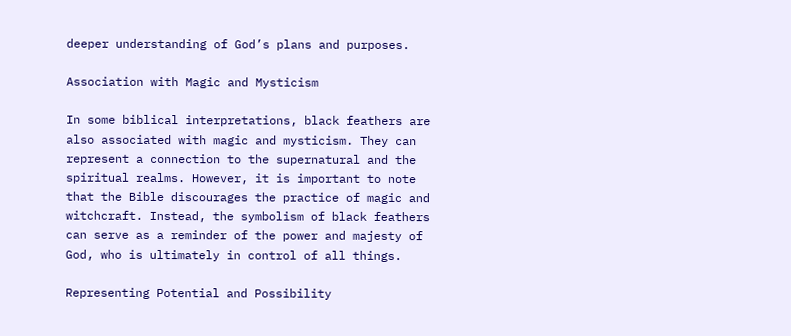deeper understanding of God’s plans and purposes.

Association with Magic and Mysticism

In some biblical interpretations, black feathers are also associated with magic and mysticism. They can represent a connection to the supernatural and the spiritual realms. However, it is important to note that the Bible discourages the practice of magic and witchcraft. Instead, the symbolism of black feathers can serve as a reminder of the power and majesty of God, who is ultimately in control of all things.

Representing Potential and Possibility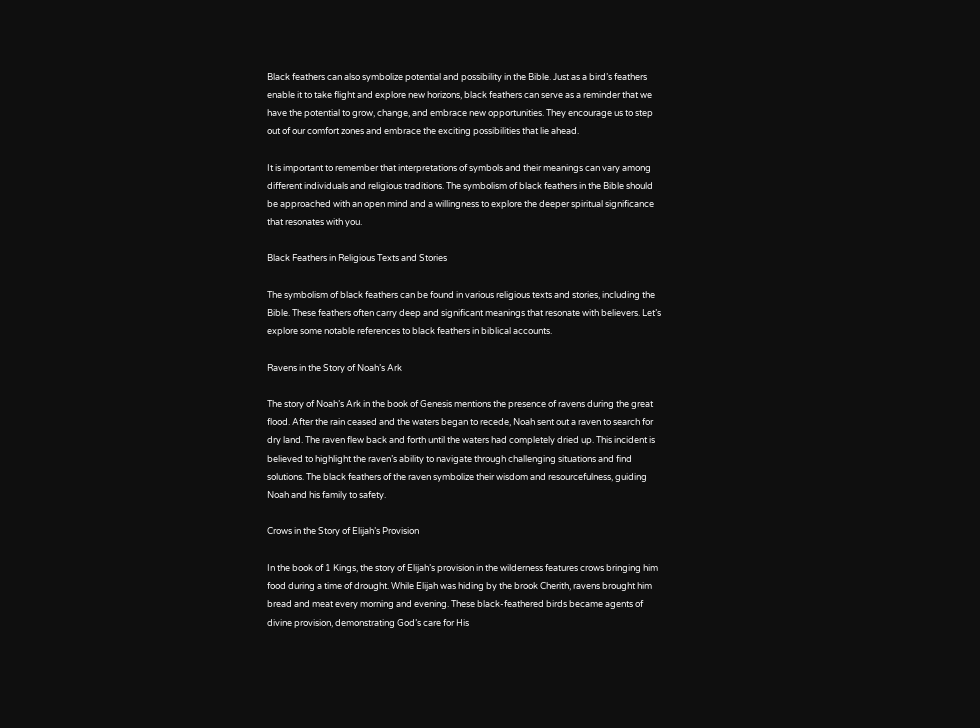Black feathers can also symbolize potential and possibility in the Bible. Just as a bird’s feathers enable it to take flight and explore new horizons, black feathers can serve as a reminder that we have the potential to grow, change, and embrace new opportunities. They encourage us to step out of our comfort zones and embrace the exciting possibilities that lie ahead.

It is important to remember that interpretations of symbols and their meanings can vary among different individuals and religious traditions. The symbolism of black feathers in the Bible should be approached with an open mind and a willingness to explore the deeper spiritual significance that resonates with you.

Black Feathers in Religious Texts and Stories

The symbolism of black feathers can be found in various religious texts and stories, including the Bible. These feathers often carry deep and significant meanings that resonate with believers. Let’s explore some notable references to black feathers in biblical accounts.

Ravens in the Story of Noah’s Ark

The story of Noah’s Ark in the book of Genesis mentions the presence of ravens during the great flood. After the rain ceased and the waters began to recede, Noah sent out a raven to search for dry land. The raven flew back and forth until the waters had completely dried up. This incident is believed to highlight the raven’s ability to navigate through challenging situations and find solutions. The black feathers of the raven symbolize their wisdom and resourcefulness, guiding Noah and his family to safety.

Crows in the Story of Elijah’s Provision

In the book of 1 Kings, the story of Elijah’s provision in the wilderness features crows bringing him food during a time of drought. While Elijah was hiding by the brook Cherith, ravens brought him bread and meat every morning and evening. These black-feathered birds became agents of divine provision, demonstrating God’s care for His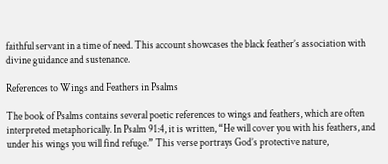faithful servant in a time of need. This account showcases the black feather’s association with divine guidance and sustenance.

References to Wings and Feathers in Psalms

The book of Psalms contains several poetic references to wings and feathers, which are often interpreted metaphorically. In Psalm 91:4, it is written, “He will cover you with his feathers, and under his wings you will find refuge.” This verse portrays God’s protective nature,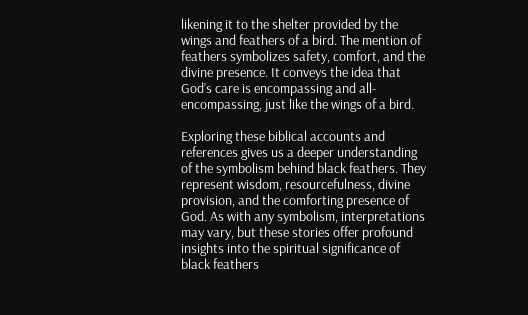likening it to the shelter provided by the wings and feathers of a bird. The mention of feathers symbolizes safety, comfort, and the divine presence. It conveys the idea that God’s care is encompassing and all-encompassing, just like the wings of a bird.

Exploring these biblical accounts and references gives us a deeper understanding of the symbolism behind black feathers. They represent wisdom, resourcefulness, divine provision, and the comforting presence of God. As with any symbolism, interpretations may vary, but these stories offer profound insights into the spiritual significance of black feathers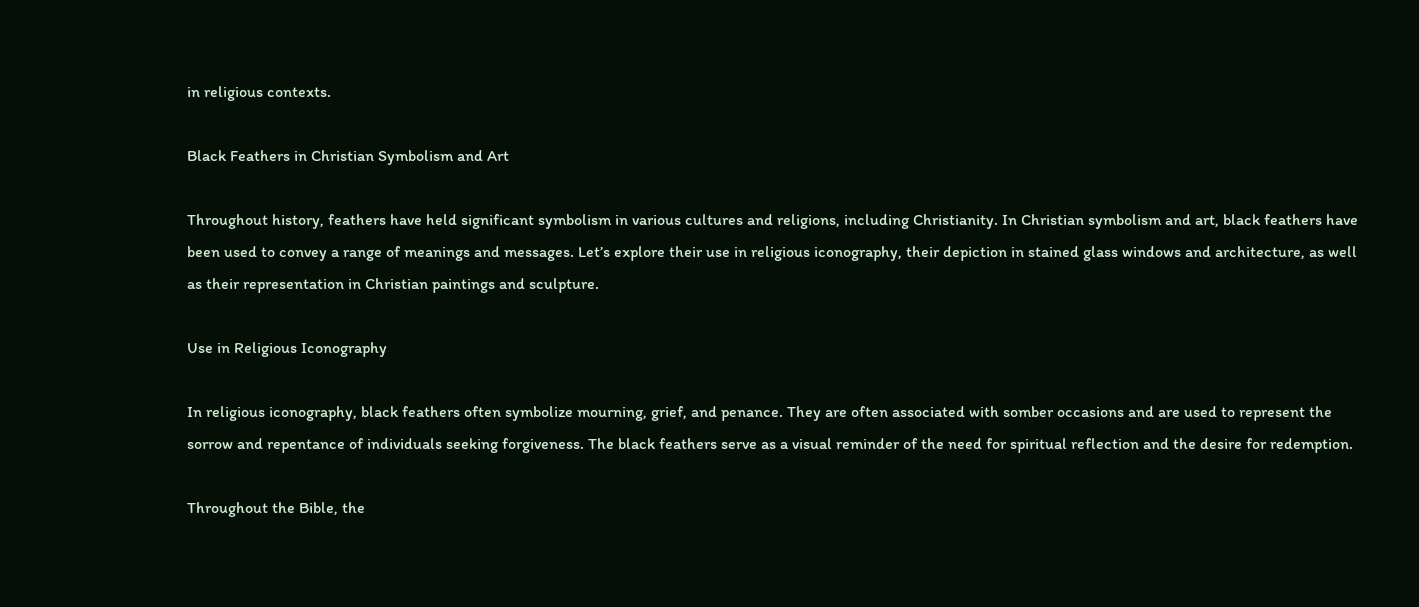in religious contexts.

Black Feathers in Christian Symbolism and Art

Throughout history, feathers have held significant symbolism in various cultures and religions, including Christianity. In Christian symbolism and art, black feathers have been used to convey a range of meanings and messages. Let’s explore their use in religious iconography, their depiction in stained glass windows and architecture, as well as their representation in Christian paintings and sculpture.

Use in Religious Iconography

In religious iconography, black feathers often symbolize mourning, grief, and penance. They are often associated with somber occasions and are used to represent the sorrow and repentance of individuals seeking forgiveness. The black feathers serve as a visual reminder of the need for spiritual reflection and the desire for redemption.

Throughout the Bible, the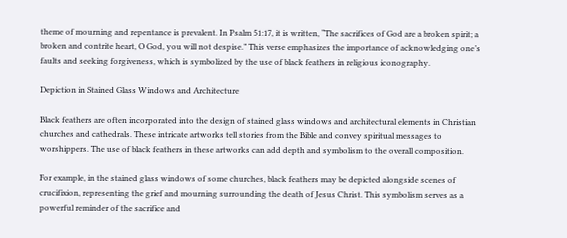theme of mourning and repentance is prevalent. In Psalm 51:17, it is written, “The sacrifices of God are a broken spirit; a broken and contrite heart, O God, you will not despise.” This verse emphasizes the importance of acknowledging one’s faults and seeking forgiveness, which is symbolized by the use of black feathers in religious iconography.

Depiction in Stained Glass Windows and Architecture

Black feathers are often incorporated into the design of stained glass windows and architectural elements in Christian churches and cathedrals. These intricate artworks tell stories from the Bible and convey spiritual messages to worshippers. The use of black feathers in these artworks can add depth and symbolism to the overall composition.

For example, in the stained glass windows of some churches, black feathers may be depicted alongside scenes of crucifixion, representing the grief and mourning surrounding the death of Jesus Christ. This symbolism serves as a powerful reminder of the sacrifice and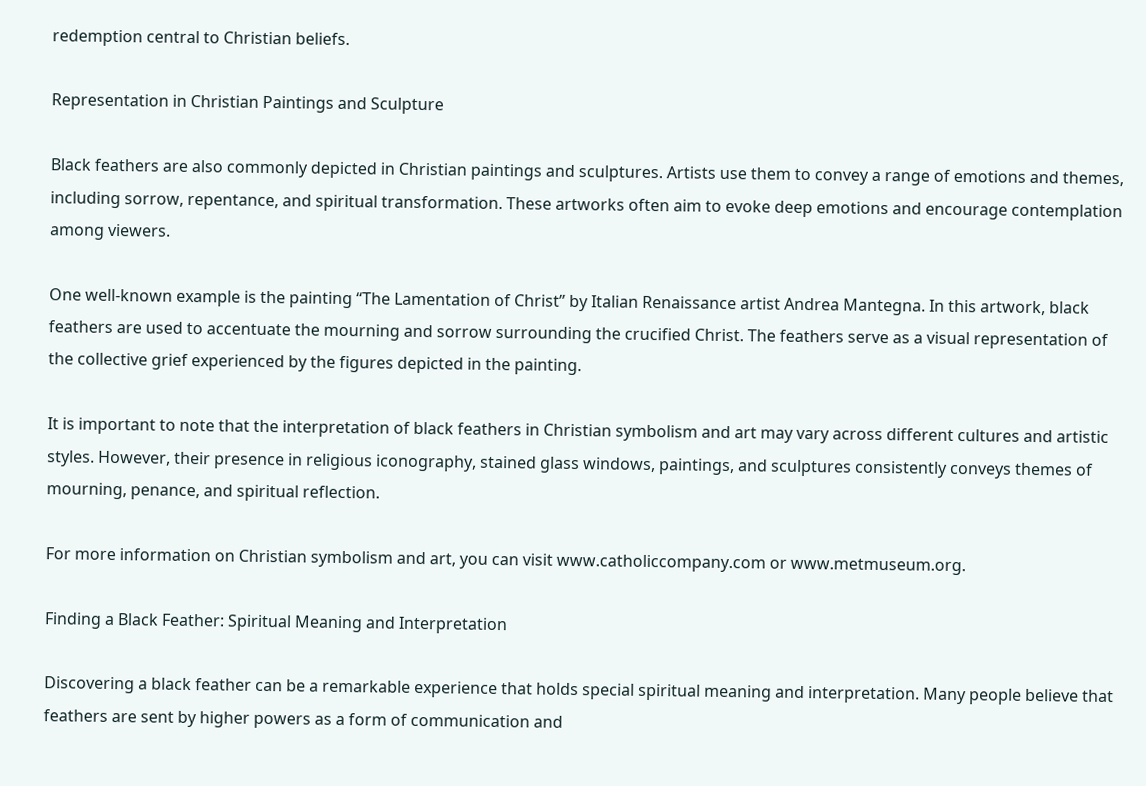redemption central to Christian beliefs.

Representation in Christian Paintings and Sculpture

Black feathers are also commonly depicted in Christian paintings and sculptures. Artists use them to convey a range of emotions and themes, including sorrow, repentance, and spiritual transformation. These artworks often aim to evoke deep emotions and encourage contemplation among viewers.

One well-known example is the painting “The Lamentation of Christ” by Italian Renaissance artist Andrea Mantegna. In this artwork, black feathers are used to accentuate the mourning and sorrow surrounding the crucified Christ. The feathers serve as a visual representation of the collective grief experienced by the figures depicted in the painting.

It is important to note that the interpretation of black feathers in Christian symbolism and art may vary across different cultures and artistic styles. However, their presence in religious iconography, stained glass windows, paintings, and sculptures consistently conveys themes of mourning, penance, and spiritual reflection.

For more information on Christian symbolism and art, you can visit www.catholiccompany.com or www.metmuseum.org.

Finding a Black Feather: Spiritual Meaning and Interpretation

Discovering a black feather can be a remarkable experience that holds special spiritual meaning and interpretation. Many people believe that feathers are sent by higher powers as a form of communication and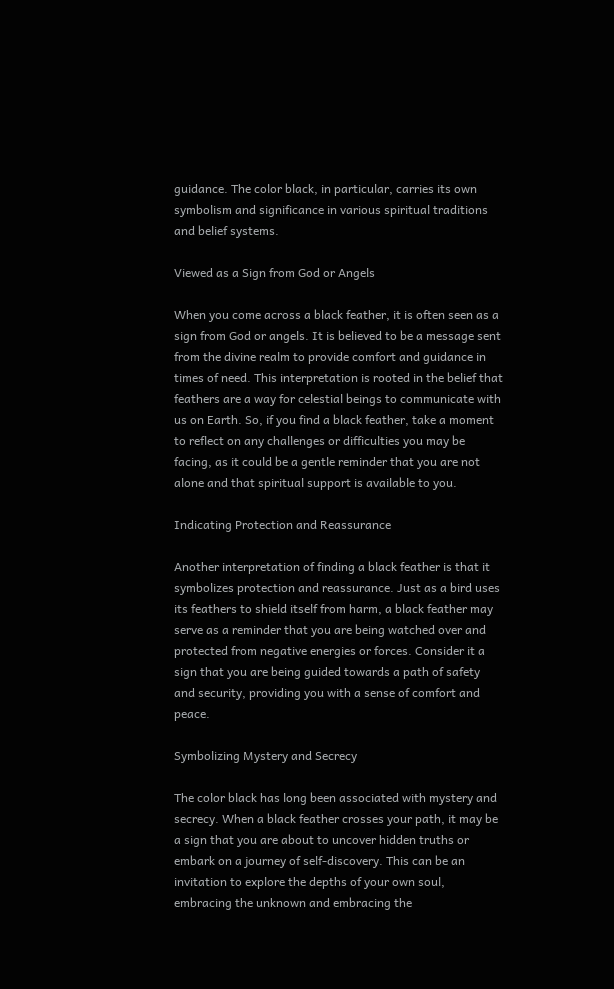guidance. The color black, in particular, carries its own symbolism and significance in various spiritual traditions and belief systems.

Viewed as a Sign from God or Angels

When you come across a black feather, it is often seen as a sign from God or angels. It is believed to be a message sent from the divine realm to provide comfort and guidance in times of need. This interpretation is rooted in the belief that feathers are a way for celestial beings to communicate with us on Earth. So, if you find a black feather, take a moment to reflect on any challenges or difficulties you may be facing, as it could be a gentle reminder that you are not alone and that spiritual support is available to you.

Indicating Protection and Reassurance

Another interpretation of finding a black feather is that it symbolizes protection and reassurance. Just as a bird uses its feathers to shield itself from harm, a black feather may serve as a reminder that you are being watched over and protected from negative energies or forces. Consider it a sign that you are being guided towards a path of safety and security, providing you with a sense of comfort and peace.

Symbolizing Mystery and Secrecy

The color black has long been associated with mystery and secrecy. When a black feather crosses your path, it may be a sign that you are about to uncover hidden truths or embark on a journey of self-discovery. This can be an invitation to explore the depths of your own soul, embracing the unknown and embracing the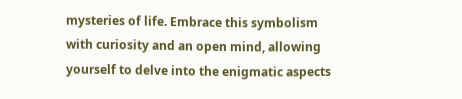mysteries of life. Embrace this symbolism with curiosity and an open mind, allowing yourself to delve into the enigmatic aspects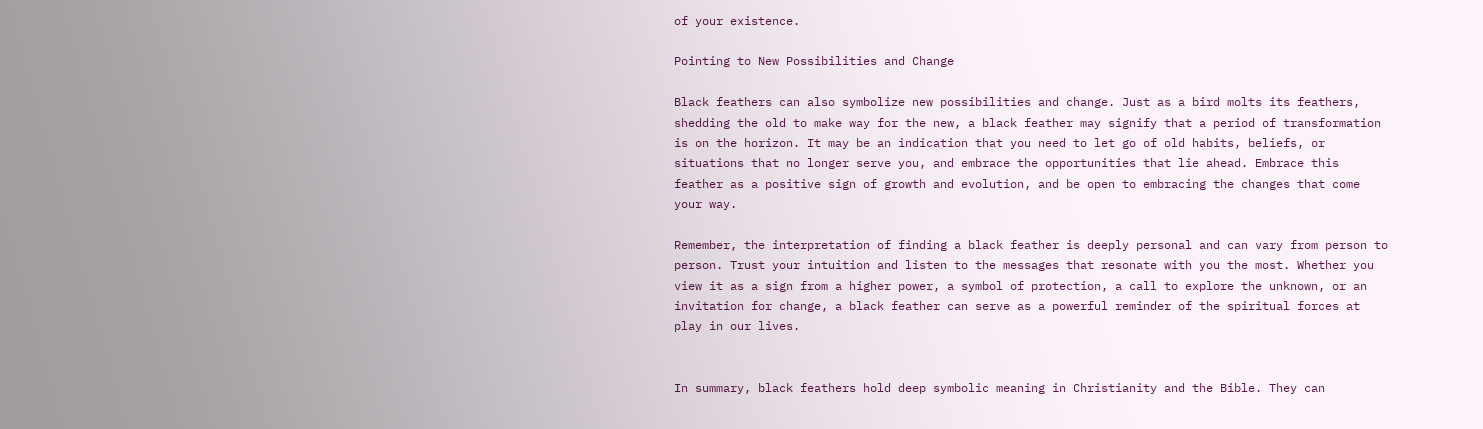of your existence.

Pointing to New Possibilities and Change

Black feathers can also symbolize new possibilities and change. Just as a bird molts its feathers, shedding the old to make way for the new, a black feather may signify that a period of transformation is on the horizon. It may be an indication that you need to let go of old habits, beliefs, or situations that no longer serve you, and embrace the opportunities that lie ahead. Embrace this feather as a positive sign of growth and evolution, and be open to embracing the changes that come your way.

Remember, the interpretation of finding a black feather is deeply personal and can vary from person to person. Trust your intuition and listen to the messages that resonate with you the most. Whether you view it as a sign from a higher power, a symbol of protection, a call to explore the unknown, or an invitation for change, a black feather can serve as a powerful reminder of the spiritual forces at play in our lives.


In summary, black feathers hold deep symbolic meaning in Christianity and the Bible. They can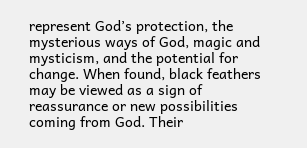represent God’s protection, the mysterious ways of God, magic and mysticism, and the potential for change. When found, black feathers may be viewed as a sign of reassurance or new possibilities coming from God. Their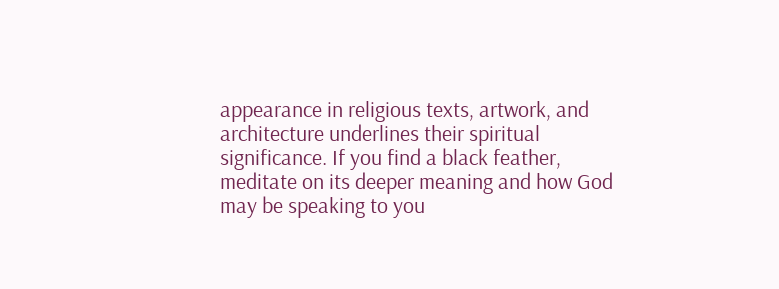appearance in religious texts, artwork, and architecture underlines their spiritual significance. If you find a black feather, meditate on its deeper meaning and how God may be speaking to you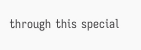through this special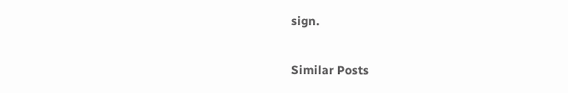sign.

Similar Posts